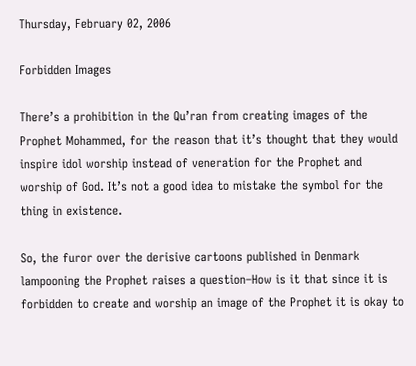Thursday, February 02, 2006

Forbidden Images

There’s a prohibition in the Qu’ran from creating images of the Prophet Mohammed, for the reason that it’s thought that they would inspire idol worship instead of veneration for the Prophet and worship of God. It’s not a good idea to mistake the symbol for the thing in existence.

So, the furor over the derisive cartoons published in Denmark lampooning the Prophet raises a question–How is it that since it is forbidden to create and worship an image of the Prophet it is okay to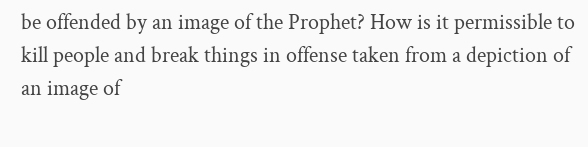be offended by an image of the Prophet? How is it permissible to kill people and break things in offense taken from a depiction of an image of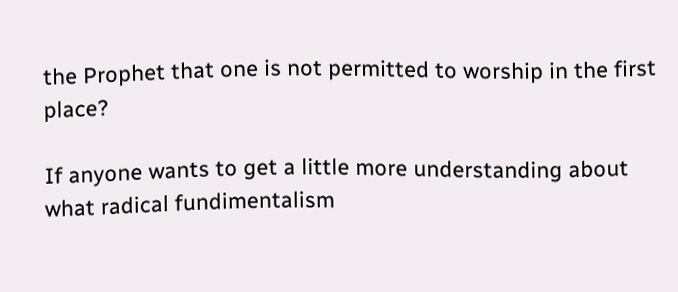the Prophet that one is not permitted to worship in the first place?

If anyone wants to get a little more understanding about what radical fundimentalism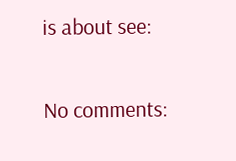is about see:

No comments: